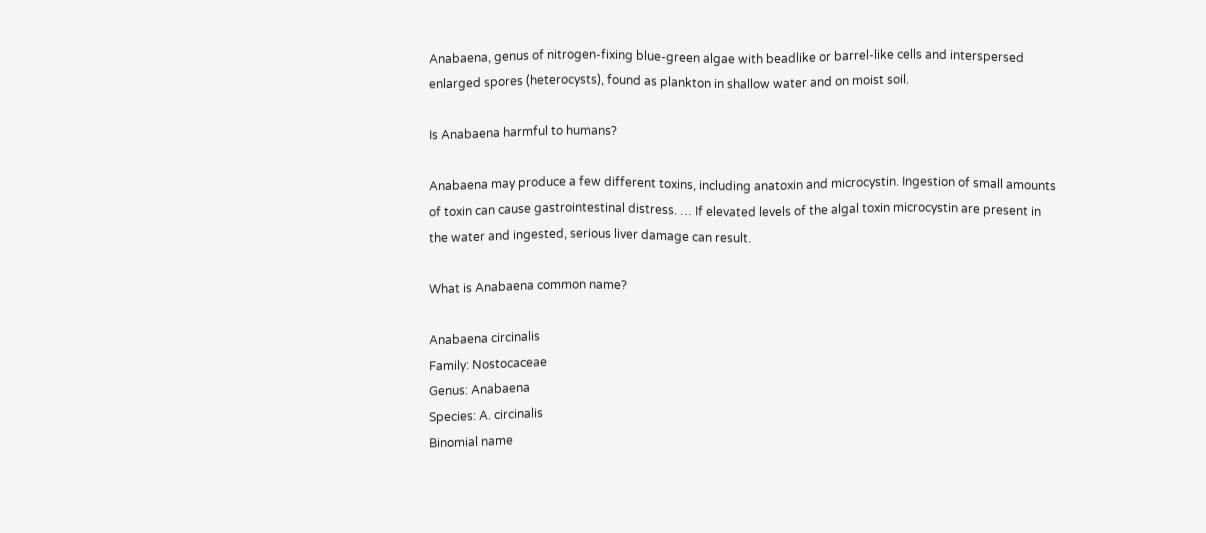Anabaena, genus of nitrogen-fixing blue-green algae with beadlike or barrel-like cells and interspersed enlarged spores (heterocysts), found as plankton in shallow water and on moist soil.

Is Anabaena harmful to humans?

Anabaena may produce a few different toxins, including anatoxin and microcystin. Ingestion of small amounts of toxin can cause gastrointestinal distress. … If elevated levels of the algal toxin microcystin are present in the water and ingested, serious liver damage can result.

What is Anabaena common name?

Anabaena circinalis
Family: Nostocaceae
Genus: Anabaena
Species: A. circinalis
Binomial name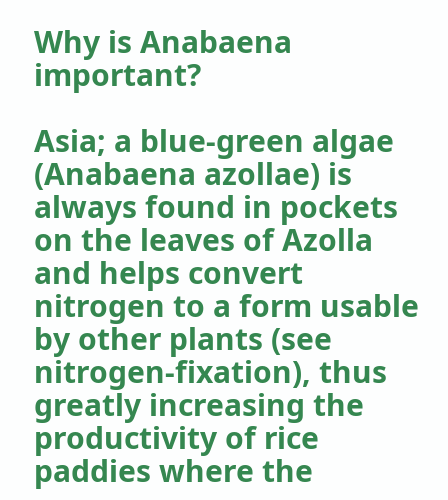Why is Anabaena important?

Asia; a blue-green algae (Anabaena azollae) is always found in pockets on the leaves of Azolla and helps convert nitrogen to a form usable by other plants (see nitrogen-fixation), thus greatly increasing the productivity of rice paddies where the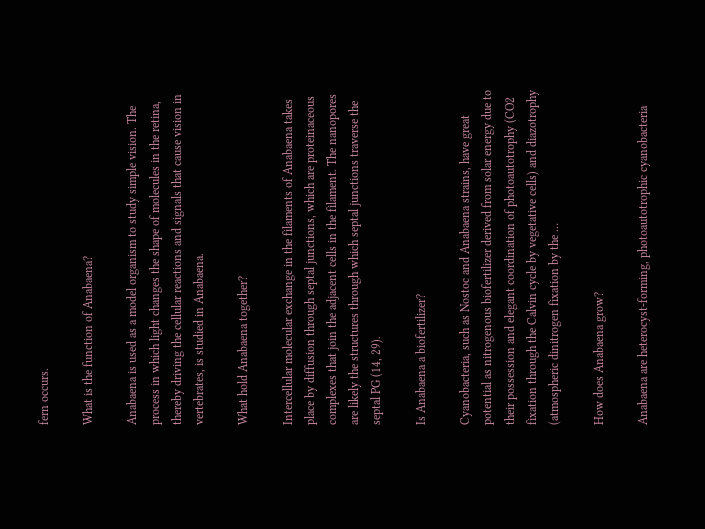fern occurs.

What is the function of Anabaena?

Anabaena is used as a model organism to study simple vision. The process in which light changes the shape of molecules in the retina, thereby driving the cellular reactions and signals that cause vision in vertebrates, is studied in Anabaena.

What hold Anabaena together?

Intercellular molecular exchange in the filaments of Anabaena takes place by diffusion through septal junctions, which are proteinaceous complexes that join the adjacent cells in the filament. The nanopores are likely the structures through which septal junctions traverse the septal PG (14, 29).

Is Anabaena a biofertilizer?

Cyanobacteria, such as Nostoc and Anabaena strains, have great potential as nitrogenous biofertilizer derived from solar energy due to their possession and elegant coordination of photoautotrophy (CO2 fixation through the Calvin cycle by vegetative cells) and diazotrophy (atmospheric dinitrogen fixation by the …

How does Anabaena grow?

Anabaena are heterocyst-forming, photoautotrophic cyanobacteria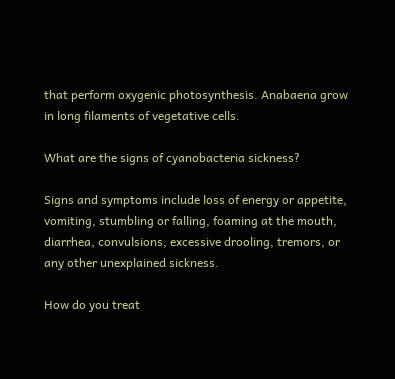that perform oxygenic photosynthesis. Anabaena grow in long filaments of vegetative cells.

What are the signs of cyanobacteria sickness?

Signs and symptoms include loss of energy or appetite, vomiting, stumbling or falling, foaming at the mouth, diarrhea, convulsions, excessive drooling, tremors, or any other unexplained sickness.

How do you treat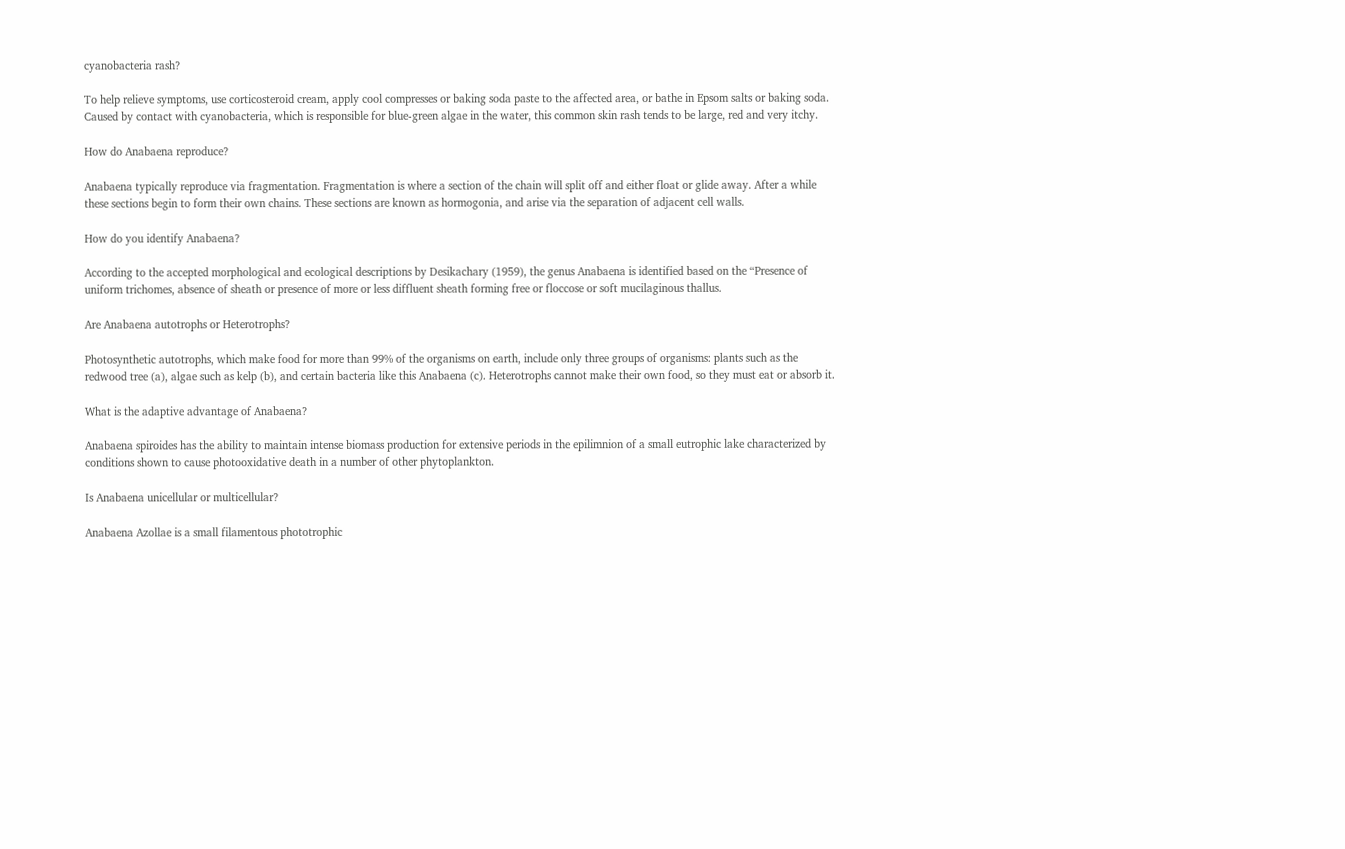cyanobacteria rash?

To help relieve symptoms, use corticosteroid cream, apply cool compresses or baking soda paste to the affected area, or bathe in Epsom salts or baking soda. Caused by contact with cyanobacteria, which is responsible for blue-green algae in the water, this common skin rash tends to be large, red and very itchy.

How do Anabaena reproduce?

Anabaena typically reproduce via fragmentation. Fragmentation is where a section of the chain will split off and either float or glide away. After a while these sections begin to form their own chains. These sections are known as hormogonia, and arise via the separation of adjacent cell walls.

How do you identify Anabaena?

According to the accepted morphological and ecological descriptions by Desikachary (1959), the genus Anabaena is identified based on the “Presence of uniform trichomes, absence of sheath or presence of more or less diffluent sheath forming free or floccose or soft mucilaginous thallus.

Are Anabaena autotrophs or Heterotrophs?

Photosynthetic autotrophs, which make food for more than 99% of the organisms on earth, include only three groups of organisms: plants such as the redwood tree (a), algae such as kelp (b), and certain bacteria like this Anabaena (c). Heterotrophs cannot make their own food, so they must eat or absorb it.

What is the adaptive advantage of Anabaena?

Anabaena spiroides has the ability to maintain intense biomass production for extensive periods in the epilimnion of a small eutrophic lake characterized by conditions shown to cause photooxidative death in a number of other phytoplankton.

Is Anabaena unicellular or multicellular?

Anabaena Azollae is a small filamentous phototrophic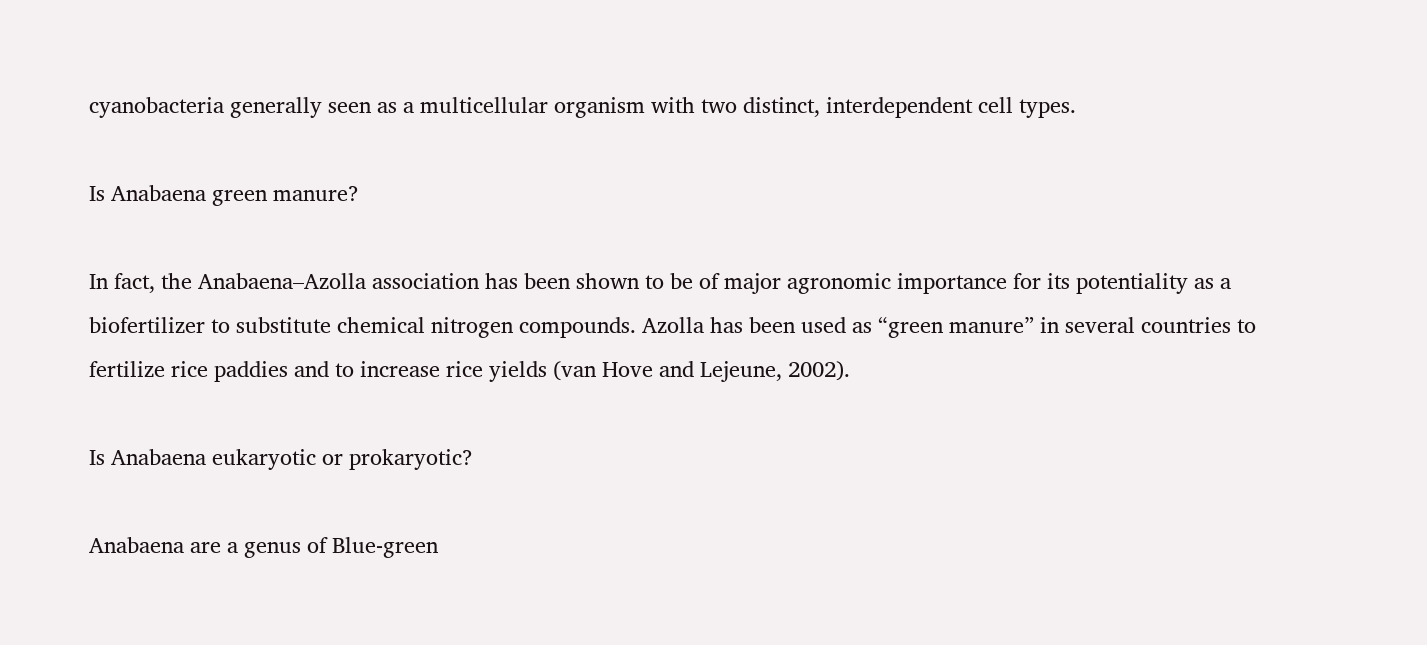cyanobacteria generally seen as a multicellular organism with two distinct, interdependent cell types.

Is Anabaena green manure?

In fact, the Anabaena–Azolla association has been shown to be of major agronomic importance for its potentiality as a biofertilizer to substitute chemical nitrogen compounds. Azolla has been used as “green manure” in several countries to fertilize rice paddies and to increase rice yields (van Hove and Lejeune, 2002).

Is Anabaena eukaryotic or prokaryotic?

Anabaena are a genus of Blue-green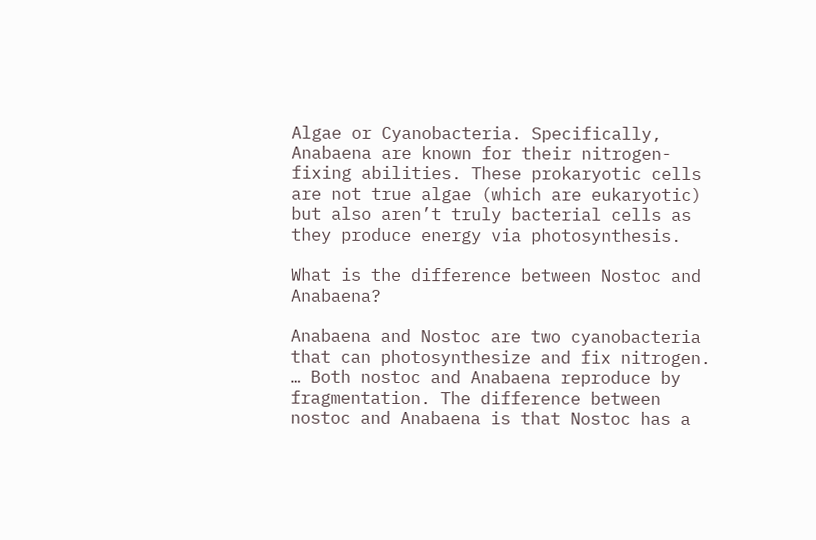Algae or Cyanobacteria. Specifically, Anabaena are known for their nitrogen-fixing abilities. These prokaryotic cells are not true algae (which are eukaryotic) but also aren’t truly bacterial cells as they produce energy via photosynthesis.

What is the difference between Nostoc and Anabaena?

Anabaena and Nostoc are two cyanobacteria that can photosynthesize and fix nitrogen. … Both nostoc and Anabaena reproduce by fragmentation. The difference between nostoc and Anabaena is that Nostoc has a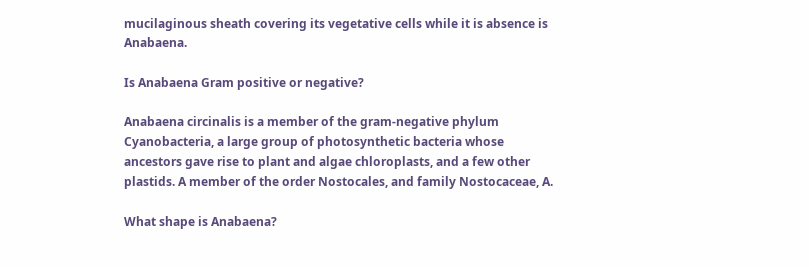mucilaginous sheath covering its vegetative cells while it is absence is Anabaena.

Is Anabaena Gram positive or negative?

Anabaena circinalis is a member of the gram-negative phylum Cyanobacteria, a large group of photosynthetic bacteria whose ancestors gave rise to plant and algae chloroplasts, and a few other plastids. A member of the order Nostocales, and family Nostocaceae, A.

What shape is Anabaena?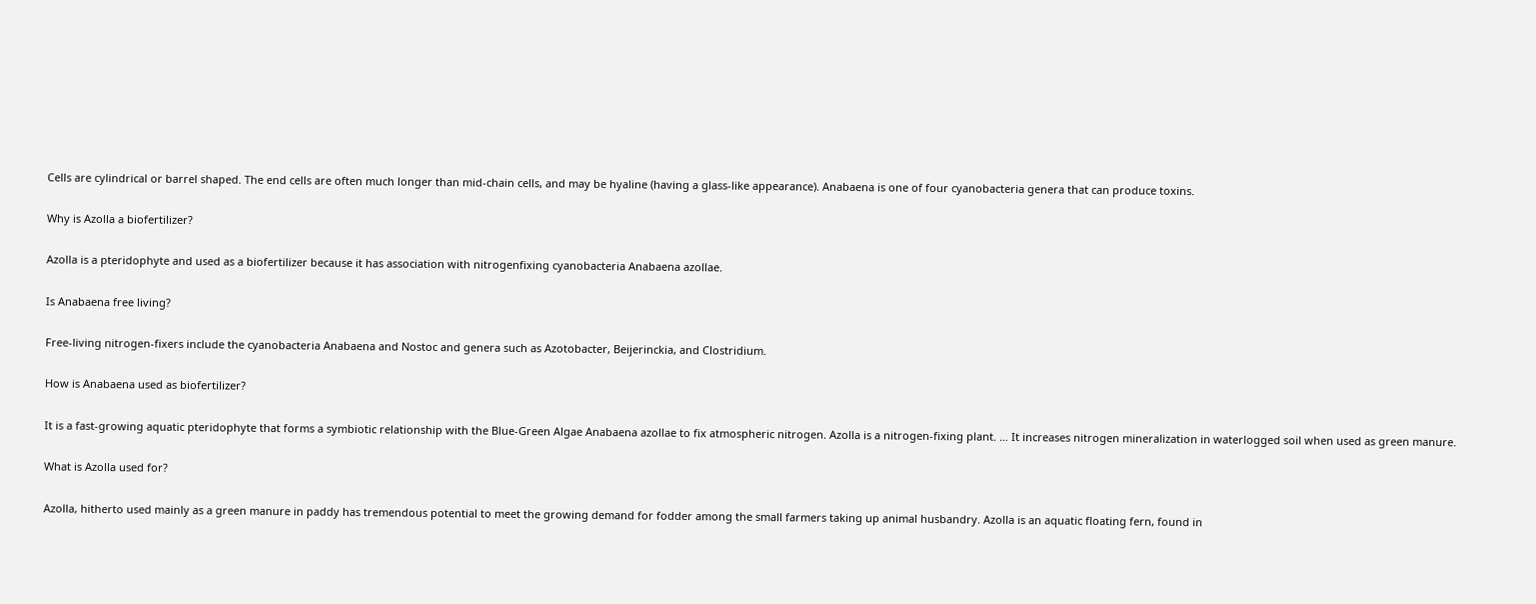Cells are cylindrical or barrel shaped. The end cells are often much longer than mid-chain cells, and may be hyaline (having a glass-like appearance). Anabaena is one of four cyanobacteria genera that can produce toxins.

Why is Azolla a biofertilizer?

Azolla is a pteridophyte and used as a biofertilizer because it has association with nitrogenfixing cyanobacteria Anabaena azollae.

Is Anabaena free living?

Free-living nitrogen-fixers include the cyanobacteria Anabaena and Nostoc and genera such as Azotobacter, Beijerinckia, and Clostridium.

How is Anabaena used as biofertilizer?

It is a fast-growing aquatic pteridophyte that forms a symbiotic relationship with the Blue-Green Algae Anabaena azollae to fix atmospheric nitrogen. Azolla is a nitrogen-fixing plant. … It increases nitrogen mineralization in waterlogged soil when used as green manure.

What is Azolla used for?

Azolla, hitherto used mainly as a green manure in paddy has tremendous potential to meet the growing demand for fodder among the small farmers taking up animal husbandry. Azolla is an aquatic floating fern, found in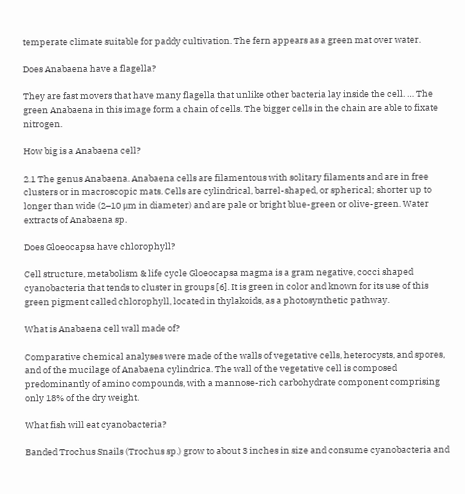temperate climate suitable for paddy cultivation. The fern appears as a green mat over water.

Does Anabaena have a flagella?

They are fast movers that have many flagella that unlike other bacteria lay inside the cell. … The green Anabaena in this image form a chain of cells. The bigger cells in the chain are able to fixate nitrogen.

How big is a Anabaena cell?

2.1 The genus Anabaena. Anabaena cells are filamentous with solitary filaments and are in free clusters or in macroscopic mats. Cells are cylindrical, barrel-shaped, or spherical; shorter up to longer than wide (2–10 μm in diameter) and are pale or bright blue-green or olive-green. Water extracts of Anabaena sp.

Does Gloeocapsa have chlorophyll?

Cell structure, metabolism & life cycle Gloeocapsa magma is a gram negative, cocci shaped cyanobacteria that tends to cluster in groups [6]. It is green in color and known for its use of this green pigment called chlorophyll, located in thylakoids, as a photosynthetic pathway.

What is Anabaena cell wall made of?

Comparative chemical analyses were made of the walls of vegetative cells, heterocysts, and spores, and of the mucilage of Anabaena cylindrica. The wall of the vegetative cell is composed predominantly of amino compounds, with a mannose-rich carbohydrate component comprising only 18% of the dry weight.

What fish will eat cyanobacteria?

Banded Trochus Snails (Trochus sp.) grow to about 3 inches in size and consume cyanobacteria and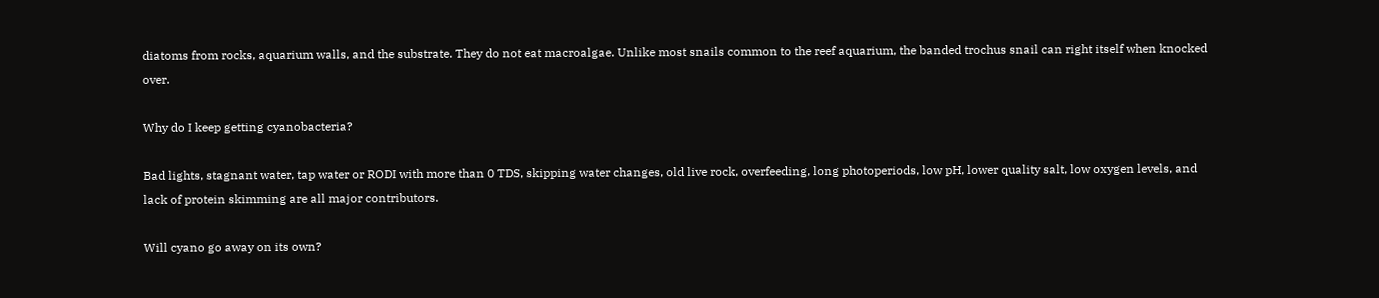diatoms from rocks, aquarium walls, and the substrate. They do not eat macroalgae. Unlike most snails common to the reef aquarium, the banded trochus snail can right itself when knocked over.

Why do I keep getting cyanobacteria?

Bad lights, stagnant water, tap water or RODI with more than 0 TDS, skipping water changes, old live rock, overfeeding, long photoperiods, low pH, lower quality salt, low oxygen levels, and lack of protein skimming are all major contributors.

Will cyano go away on its own?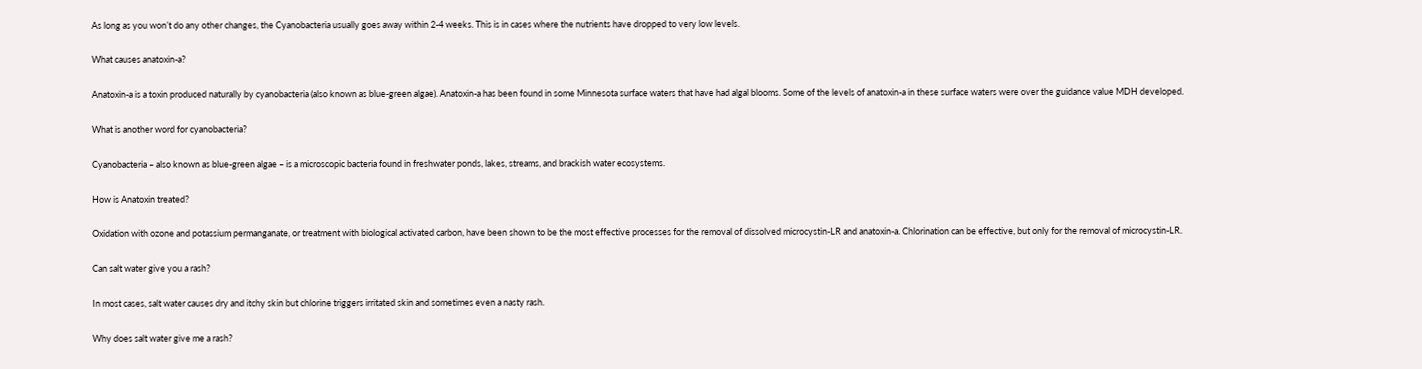As long as you won’t do any other changes, the Cyanobacteria usually goes away within 2-4 weeks. This is in cases where the nutrients have dropped to very low levels.

What causes anatoxin-a?

Anatoxin-a is a toxin produced naturally by cyanobacteria (also known as blue-green algae). Anatoxin-a has been found in some Minnesota surface waters that have had algal blooms. Some of the levels of anatoxin-a in these surface waters were over the guidance value MDH developed.

What is another word for cyanobacteria?

Cyanobacteria – also known as blue-green algae – is a microscopic bacteria found in freshwater ponds, lakes, streams, and brackish water ecosystems.

How is Anatoxin treated?

Oxidation with ozone and potassium permanganate, or treatment with biological activated carbon, have been shown to be the most effective processes for the removal of dissolved microcystin-LR and anatoxin-a. Chlorination can be effective, but only for the removal of microcystin-LR.

Can salt water give you a rash?

In most cases, salt water causes dry and itchy skin but chlorine triggers irritated skin and sometimes even a nasty rash.

Why does salt water give me a rash?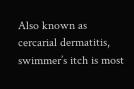Also known as cercarial dermatitis, swimmer’s itch is most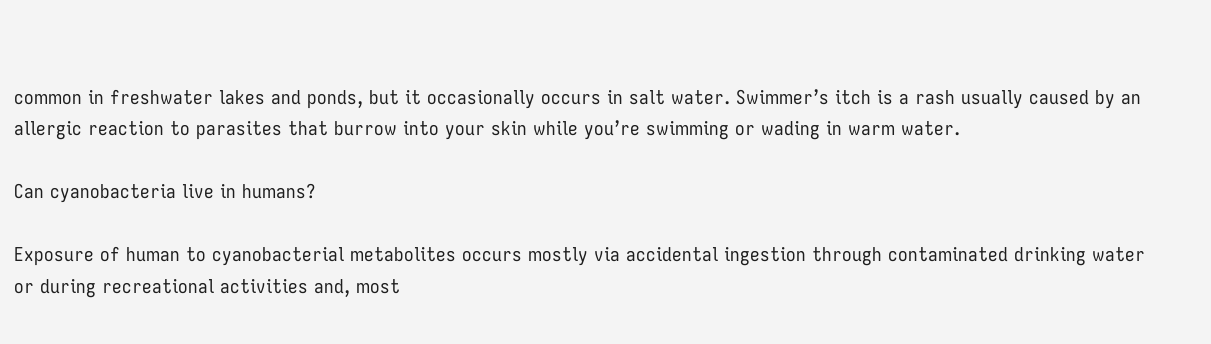common in freshwater lakes and ponds, but it occasionally occurs in salt water. Swimmer’s itch is a rash usually caused by an allergic reaction to parasites that burrow into your skin while you’re swimming or wading in warm water.

Can cyanobacteria live in humans?

Exposure of human to cyanobacterial metabolites occurs mostly via accidental ingestion through contaminated drinking water or during recreational activities and, most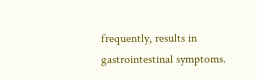frequently, results in gastrointestinal symptoms.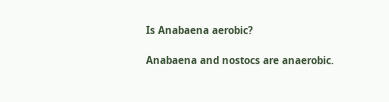Is Anabaena aerobic?

Anabaena and nostocs are anaerobic.